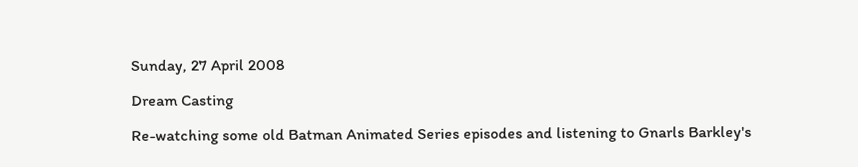Sunday, 27 April 2008

Dream Casting

Re-watching some old Batman Animated Series episodes and listening to Gnarls Barkley's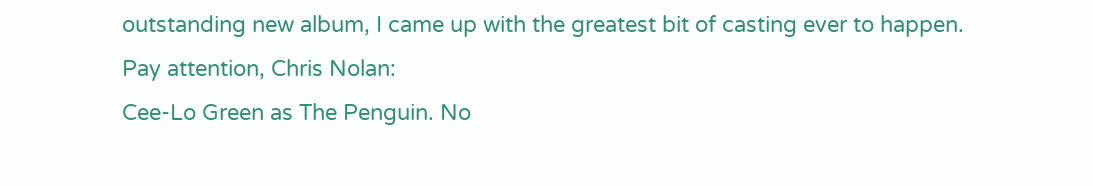outstanding new album, I came up with the greatest bit of casting ever to happen. Pay attention, Chris Nolan:
Cee-Lo Green as The Penguin. No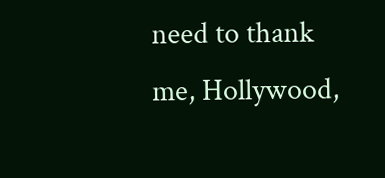need to thank me, Hollywood,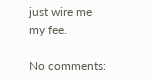just wire me my fee.

No comments: